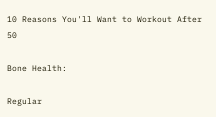10 Reasons You'll Want to Workout After 50

Bone Health:

Regular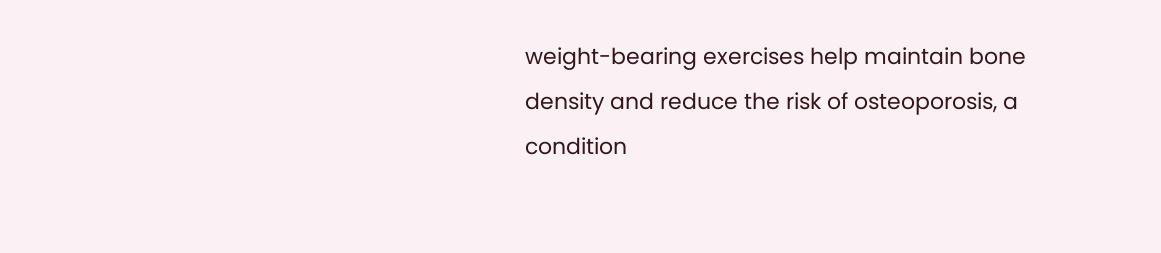weight-bearing exercises help maintain bone density and reduce the risk of osteoporosis, a condition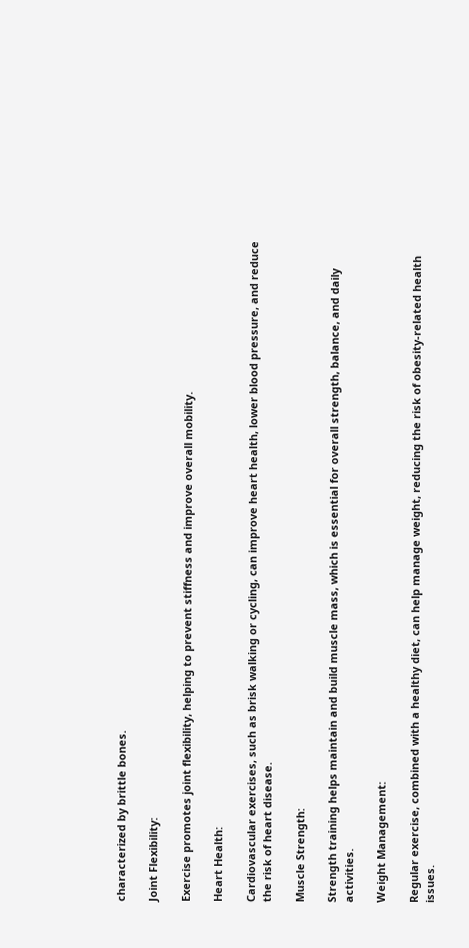characterized by brittle bones.

Joint Flexibility:

Exercise promotes joint flexibility, helping to prevent stiffness and improve overall mobility.

Heart Health:

Cardiovascular exercises, such as brisk walking or cycling, can improve heart health, lower blood pressure, and reduce the risk of heart disease.

Muscle Strength:

Strength training helps maintain and build muscle mass, which is essential for overall strength, balance, and daily activities.

Weight Management:

Regular exercise, combined with a healthy diet, can help manage weight, reducing the risk of obesity-related health issues.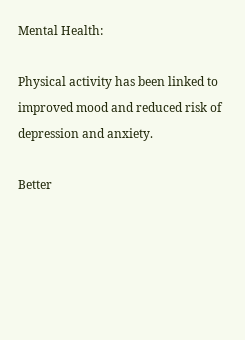Mental Health:

Physical activity has been linked to improved mood and reduced risk of depression and anxiety.

Better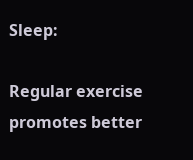Sleep:

Regular exercise promotes better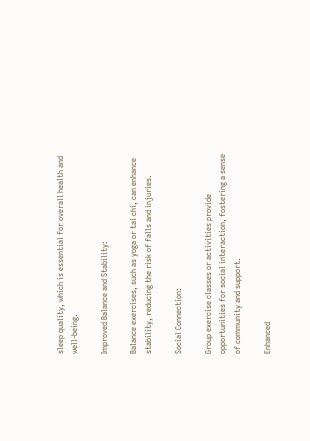sleep quality, which is essential for overall health and well-being.

Improved Balance and Stability:

Balance exercises, such as yoga or tai chi, can enhance stability, reducing the risk of falls and injuries.

Social Connection:

Group exercise classes or activities provide opportunities for social interaction, fostering a sense of community and support.

Enhanced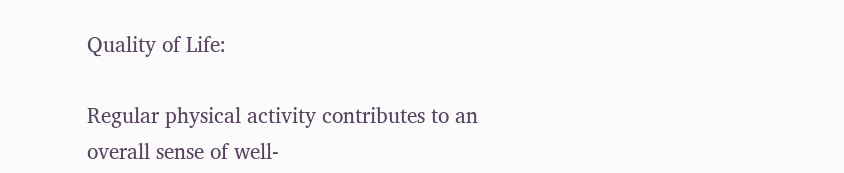Quality of Life:

Regular physical activity contributes to an overall sense of well-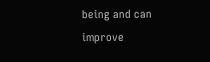being and can improve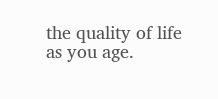the quality of life as you age.